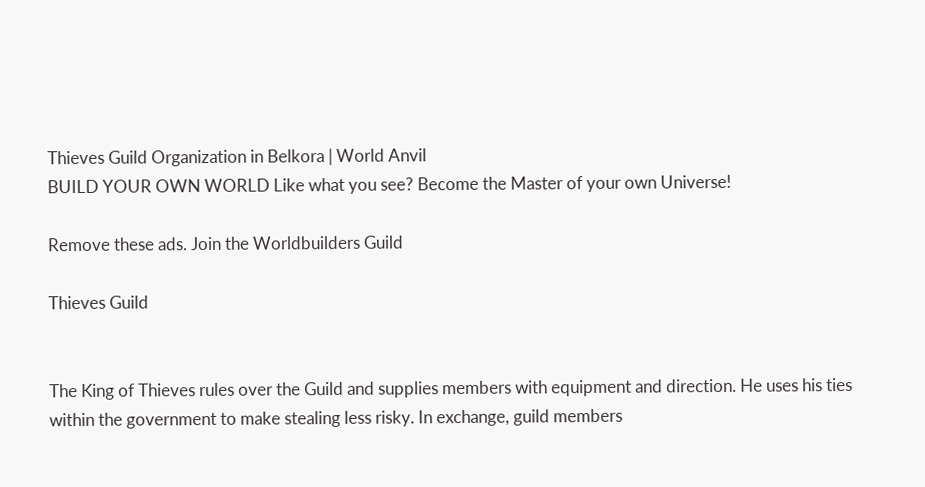Thieves Guild Organization in Belkora | World Anvil
BUILD YOUR OWN WORLD Like what you see? Become the Master of your own Universe!

Remove these ads. Join the Worldbuilders Guild

Thieves Guild


The King of Thieves rules over the Guild and supplies members with equipment and direction. He uses his ties within the government to make stealing less risky. In exchange, guild members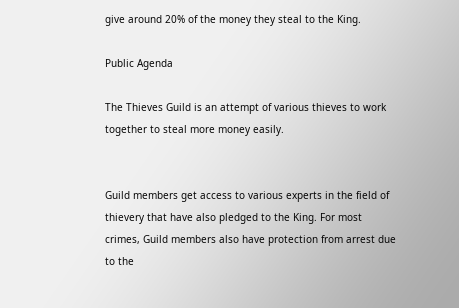give around 20% of the money they steal to the King.

Public Agenda

The Thieves Guild is an attempt of various thieves to work together to steal more money easily.


Guild members get access to various experts in the field of thievery that have also pledged to the King. For most crimes, Guild members also have protection from arrest due to the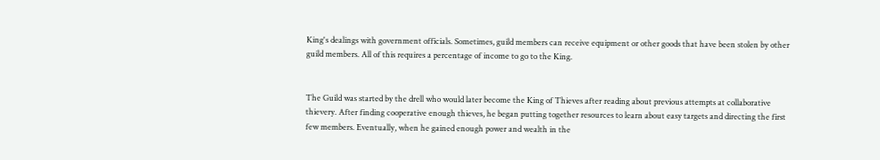King's dealings with government officials. Sometimes, guild members can receive equipment or other goods that have been stolen by other guild members. All of this requires a percentage of income to go to the King.


The Guild was started by the drell who would later become the King of Thieves after reading about previous attempts at collaborative thievery. After finding cooperative enough thieves, he began putting together resources to learn about easy targets and directing the first few members. Eventually, when he gained enough power and wealth in the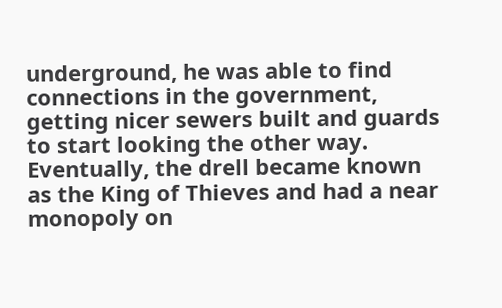underground, he was able to find connections in the government, getting nicer sewers built and guards to start looking the other way. Eventually, the drell became known as the King of Thieves and had a near monopoly on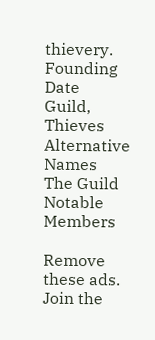thievery.
Founding Date
Guild, Thieves
Alternative Names
The Guild
Notable Members

Remove these ads. Join the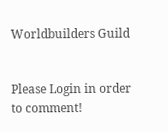Worldbuilders Guild


Please Login in order to comment!